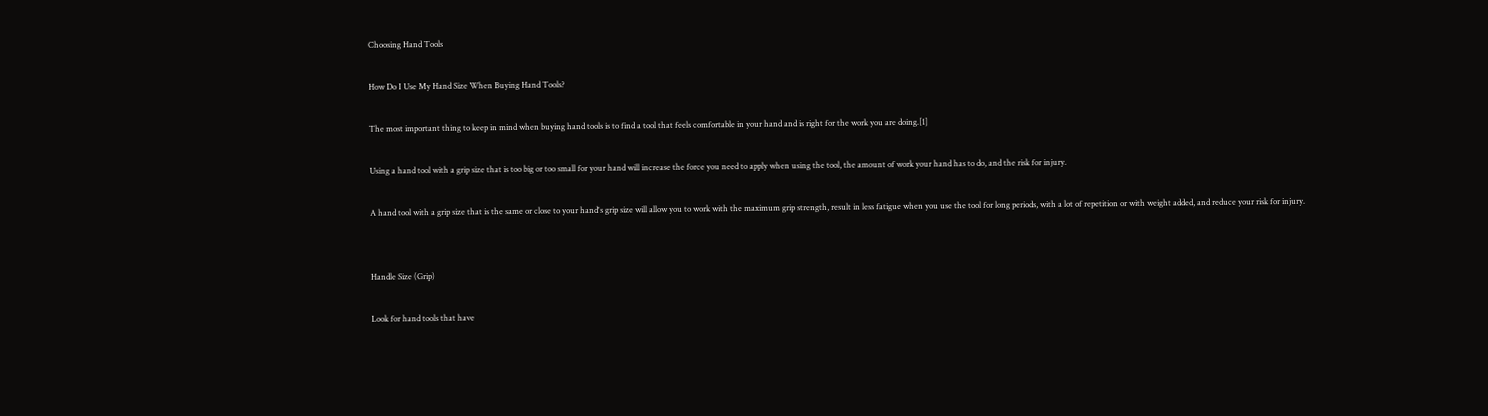Choosing Hand Tools

How Do I Use My Hand Size When Buying Hand Tools?

The most important thing to keep in mind when buying hand tools is to find a tool that feels comfortable in your hand and is right for the work you are doing.[1]

Using a hand tool with a grip size that is too big or too small for your hand will increase the force you need to apply when using the tool, the amount of work your hand has to do, and the risk for injury.

A hand tool with a grip size that is the same or close to your hand's grip size will allow you to work with the maximum grip strength, result in less fatigue when you use the tool for long periods, with a lot of repetition or with weight added, and reduce your risk for injury.


Handle Size (Grip)

Look for hand tools that have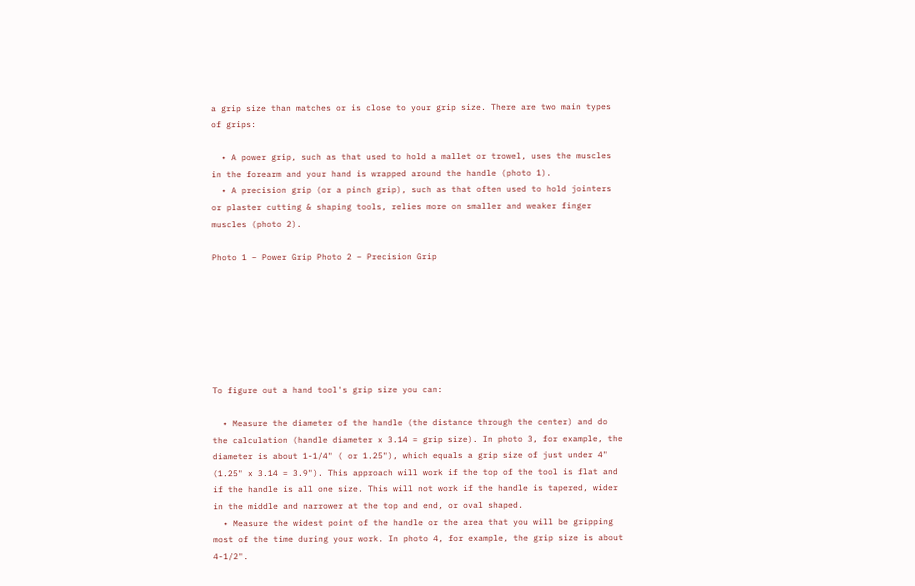a grip size than matches or is close to your grip size. There are two main types of grips:

  • A power grip, such as that used to hold a mallet or trowel, uses the muscles in the forearm and your hand is wrapped around the handle (photo 1).
  • A precision grip (or a pinch grip), such as that often used to hold jointers or plaster cutting & shaping tools, relies more on smaller and weaker finger muscles (photo 2).

Photo 1 – Power Grip Photo 2 – Precision Grip







To figure out a hand tool's grip size you can:

  • Measure the diameter of the handle (the distance through the center) and do the calculation (handle diameter x 3.14 = grip size). In photo 3, for example, the diameter is about 1-1/4" ( or 1.25"), which equals a grip size of just under 4" (1.25" x 3.14 = 3.9"). This approach will work if the top of the tool is flat and if the handle is all one size. This will not work if the handle is tapered, wider in the middle and narrower at the top and end, or oval shaped.
  • Measure the widest point of the handle or the area that you will be gripping most of the time during your work. In photo 4, for example, the grip size is about 4-1/2".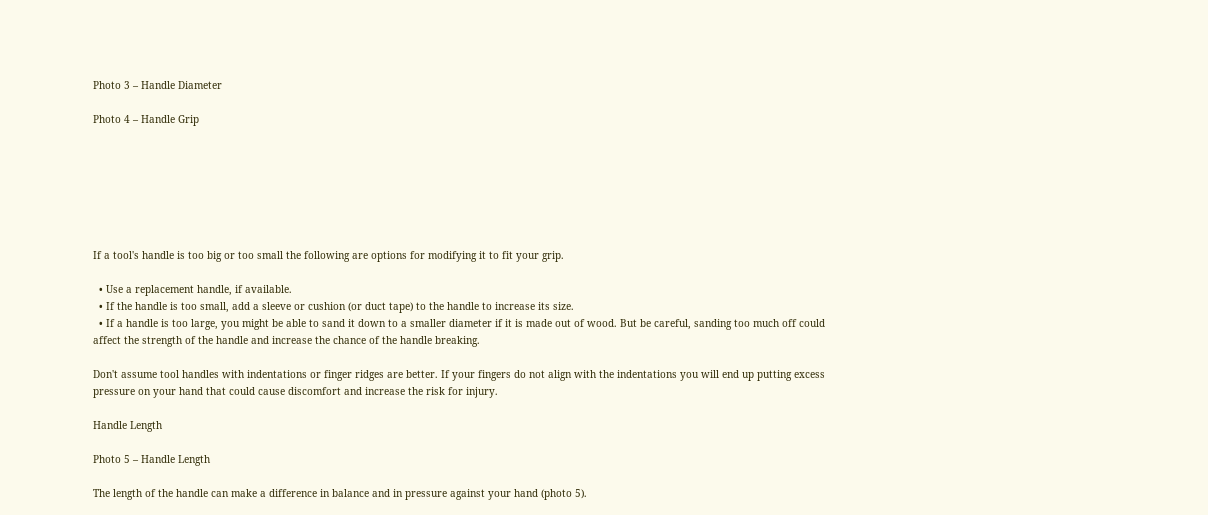Photo 3 – Handle Diameter

Photo 4 – Handle Grip







If a tool's handle is too big or too small the following are options for modifying it to fit your grip.

  • Use a replacement handle, if available.
  • If the handle is too small, add a sleeve or cushion (or duct tape) to the handle to increase its size.
  • If a handle is too large, you might be able to sand it down to a smaller diameter if it is made out of wood. But be careful, sanding too much off could affect the strength of the handle and increase the chance of the handle breaking.

Don't assume tool handles with indentations or finger ridges are better. If your fingers do not align with the indentations you will end up putting excess pressure on your hand that could cause discomfort and increase the risk for injury.

Handle Length

Photo 5 – Handle Length

The length of the handle can make a difference in balance and in pressure against your hand (photo 5).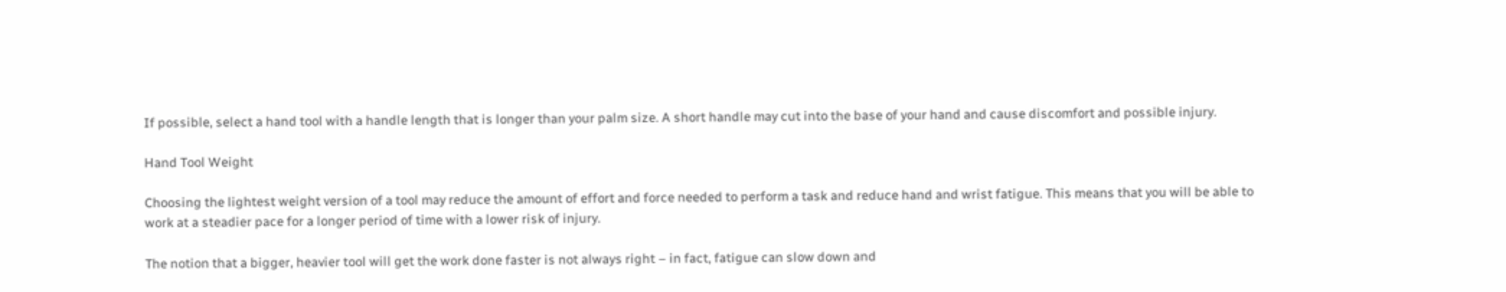If possible, select a hand tool with a handle length that is longer than your palm size. A short handle may cut into the base of your hand and cause discomfort and possible injury.

Hand Tool Weight

Choosing the lightest weight version of a tool may reduce the amount of effort and force needed to perform a task and reduce hand and wrist fatigue. This means that you will be able to work at a steadier pace for a longer period of time with a lower risk of injury.

The notion that a bigger, heavier tool will get the work done faster is not always right – in fact, fatigue can slow down and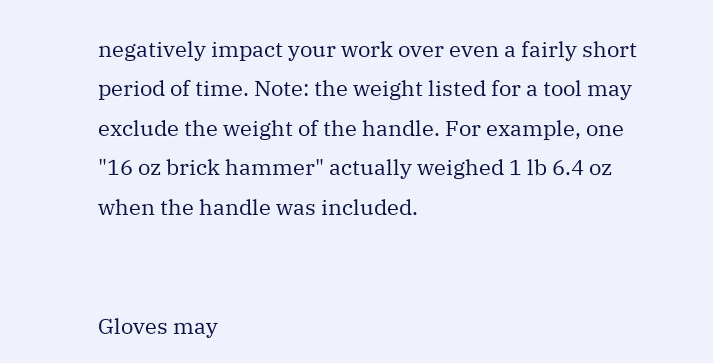negatively impact your work over even a fairly short period of time. Note: the weight listed for a tool may exclude the weight of the handle. For example, one "16 oz brick hammer" actually weighed 1 lb 6.4 oz when the handle was included.


Gloves may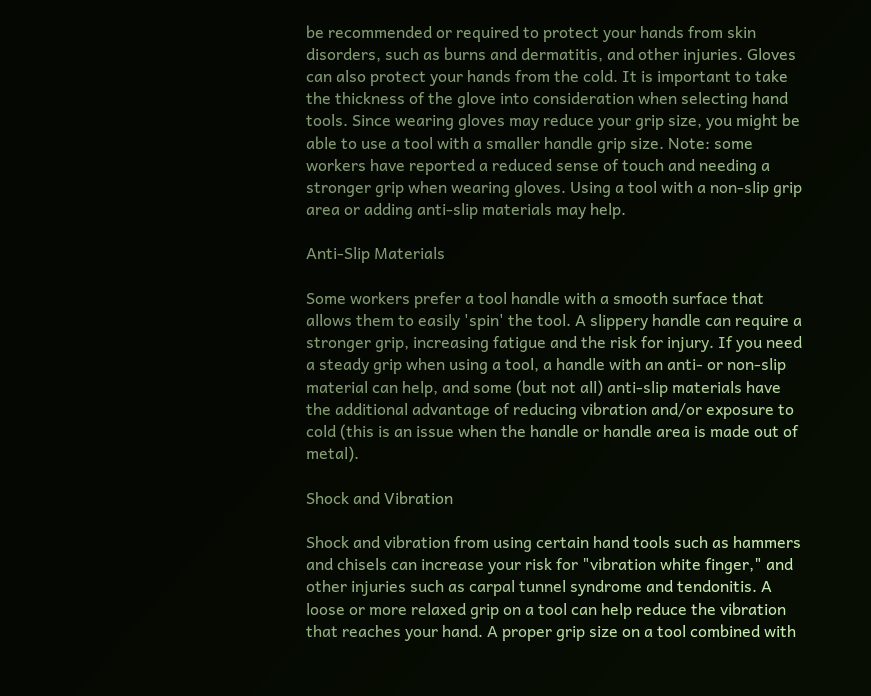be recommended or required to protect your hands from skin disorders, such as burns and dermatitis, and other injuries. Gloves can also protect your hands from the cold. It is important to take the thickness of the glove into consideration when selecting hand tools. Since wearing gloves may reduce your grip size, you might be able to use a tool with a smaller handle grip size. Note: some workers have reported a reduced sense of touch and needing a stronger grip when wearing gloves. Using a tool with a non-slip grip area or adding anti-slip materials may help.

Anti-Slip Materials

Some workers prefer a tool handle with a smooth surface that allows them to easily 'spin' the tool. A slippery handle can require a stronger grip, increasing fatigue and the risk for injury. If you need a steady grip when using a tool, a handle with an anti- or non-slip material can help, and some (but not all) anti-slip materials have the additional advantage of reducing vibration and/or exposure to cold (this is an issue when the handle or handle area is made out of metal).

Shock and Vibration

Shock and vibration from using certain hand tools such as hammers and chisels can increase your risk for "vibration white finger," and other injuries such as carpal tunnel syndrome and tendonitis. A loose or more relaxed grip on a tool can help reduce the vibration that reaches your hand. A proper grip size on a tool combined with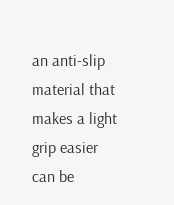an anti-slip material that makes a light grip easier can be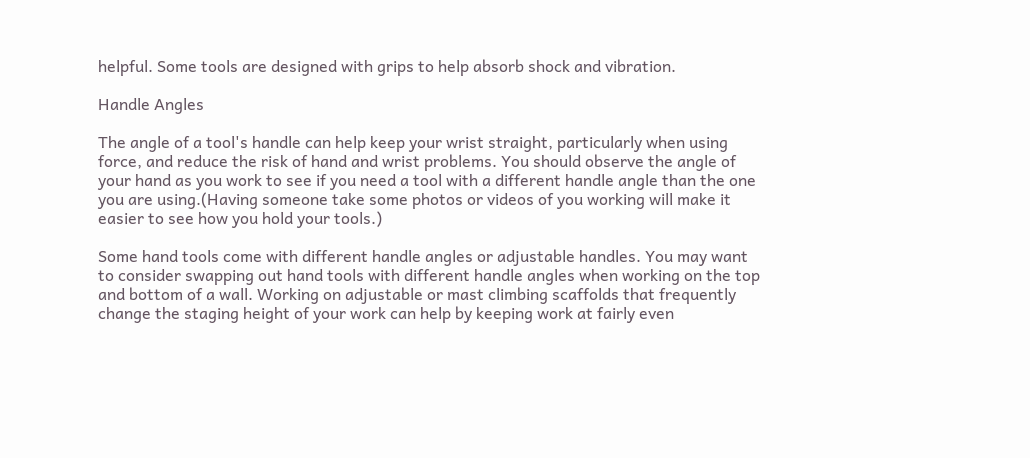helpful. Some tools are designed with grips to help absorb shock and vibration.

Handle Angles

The angle of a tool's handle can help keep your wrist straight, particularly when using force, and reduce the risk of hand and wrist problems. You should observe the angle of your hand as you work to see if you need a tool with a different handle angle than the one you are using.(Having someone take some photos or videos of you working will make it easier to see how you hold your tools.)

Some hand tools come with different handle angles or adjustable handles. You may want to consider swapping out hand tools with different handle angles when working on the top and bottom of a wall. Working on adjustable or mast climbing scaffolds that frequently change the staging height of your work can help by keeping work at fairly even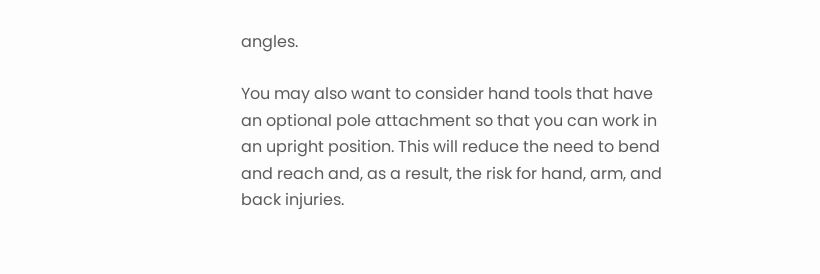angles.

You may also want to consider hand tools that have an optional pole attachment so that you can work in an upright position. This will reduce the need to bend and reach and, as a result, the risk for hand, arm, and back injuries.